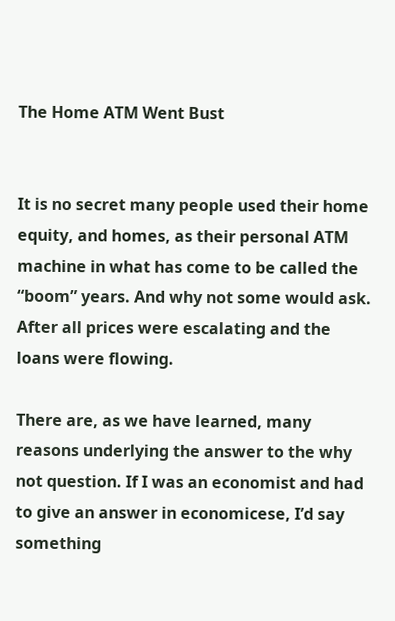The Home ATM Went Bust


It is no secret many people used their home equity, and homes, as their personal ATM machine in what has come to be called the “boom” years. And why not some would ask. After all prices were escalating and the loans were flowing.

There are, as we have learned, many reasons underlying the answer to the why not question. If I was an economist and had to give an answer in economicese, I’d say something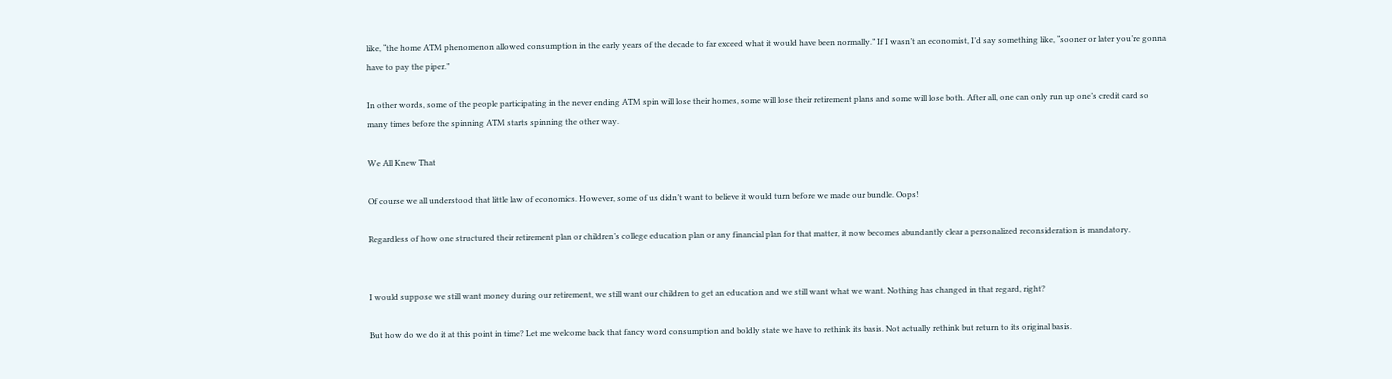like, “the home ATM phenomenon allowed consumption in the early years of the decade to far exceed what it would have been normally.” If I wasn’t an economist, I’d say something like, “sooner or later you’re gonna have to pay the piper.”

In other words, some of the people participating in the never ending ATM spin will lose their homes, some will lose their retirement plans and some will lose both. After all, one can only run up one’s credit card so many times before the spinning ATM starts spinning the other way.

We All Knew That

Of course we all understood that little law of economics. However, some of us didn’t want to believe it would turn before we made our bundle. Oops!

Regardless of how one structured their retirement plan or children’s college education plan or any financial plan for that matter, it now becomes abundantly clear a personalized reconsideration is mandatory.


I would suppose we still want money during our retirement, we still want our children to get an education and we still want what we want. Nothing has changed in that regard, right?

But how do we do it at this point in time? Let me welcome back that fancy word consumption and boldly state we have to rethink its basis. Not actually rethink but return to its original basis.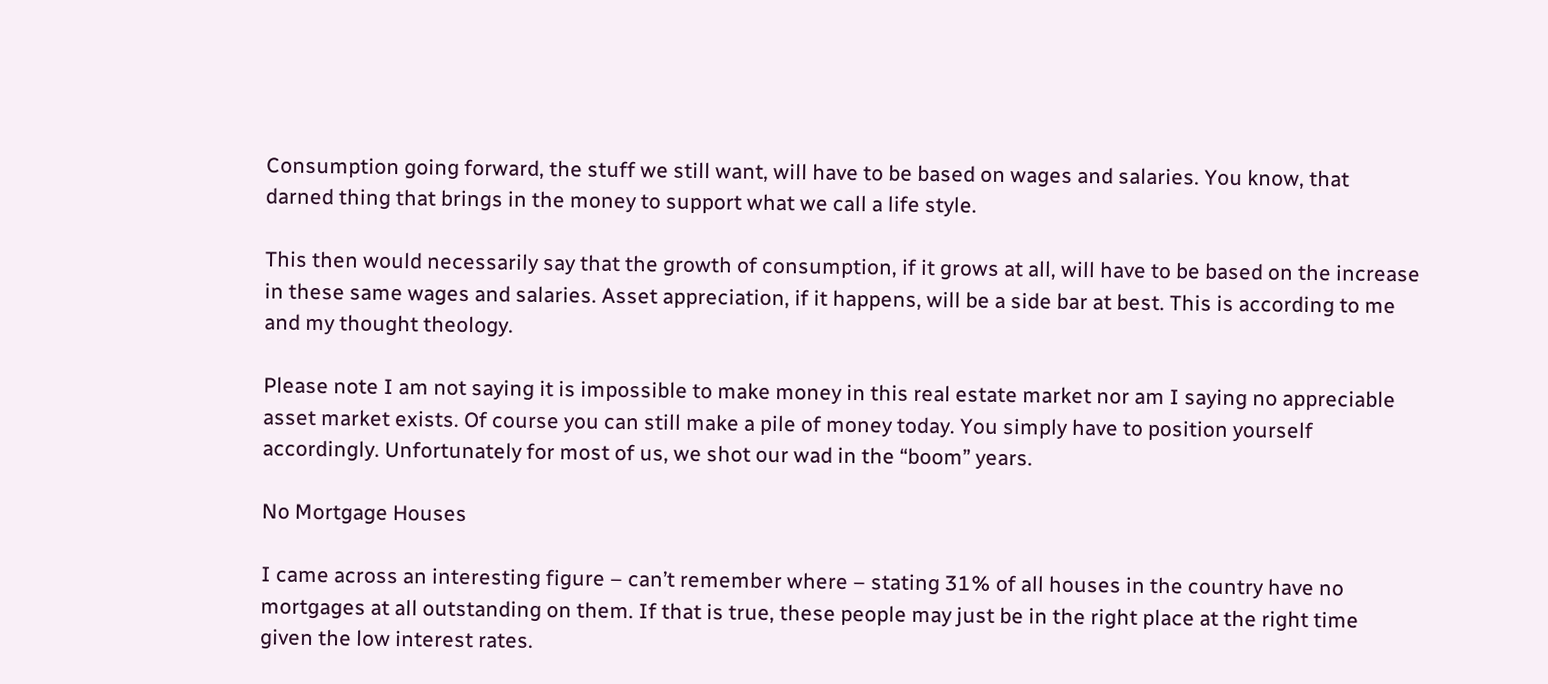Consumption going forward, the stuff we still want, will have to be based on wages and salaries. You know, that darned thing that brings in the money to support what we call a life style.

This then would necessarily say that the growth of consumption, if it grows at all, will have to be based on the increase in these same wages and salaries. Asset appreciation, if it happens, will be a side bar at best. This is according to me and my thought theology.

Please note I am not saying it is impossible to make money in this real estate market nor am I saying no appreciable asset market exists. Of course you can still make a pile of money today. You simply have to position yourself accordingly. Unfortunately for most of us, we shot our wad in the “boom” years.

No Mortgage Houses

I came across an interesting figure – can’t remember where – stating 31% of all houses in the country have no mortgages at all outstanding on them. If that is true, these people may just be in the right place at the right time given the low interest rates.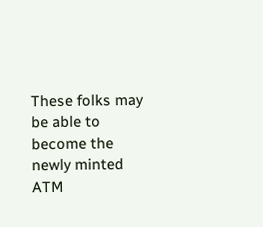These folks may be able to become the newly minted ATM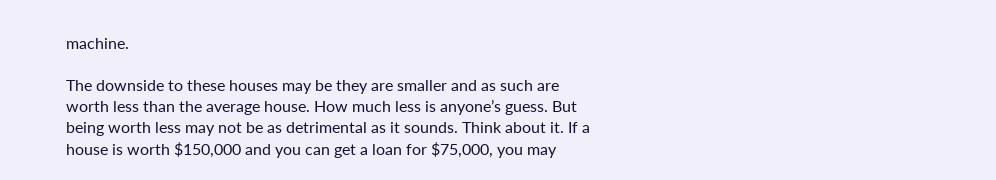machine.

The downside to these houses may be they are smaller and as such are worth less than the average house. How much less is anyone’s guess. But being worth less may not be as detrimental as it sounds. Think about it. If a house is worth $150,000 and you can get a loan for $75,000, you may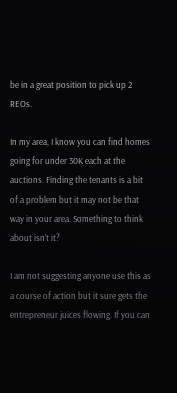be in a great position to pick up 2 REOs.

In my area, I know you can find homes going for under 30K each at the auctions. Finding the tenants is a bit of a problem but it may not be that way in your area. Something to think about isn’t it?

I am not suggesting anyone use this as a course of action but it sure gets the entrepreneur juices flowing. If you can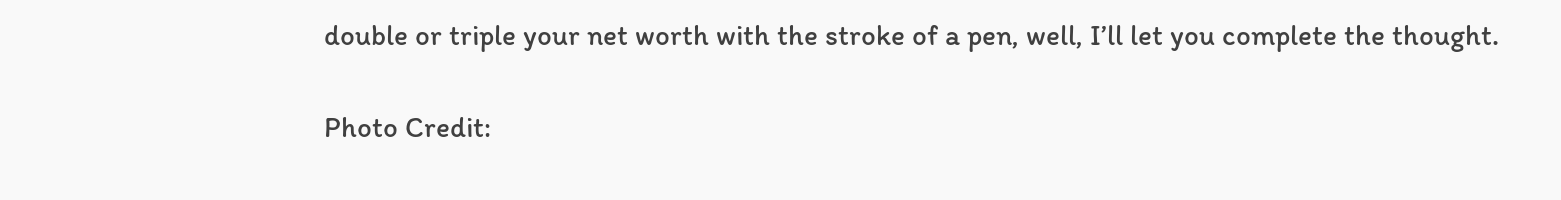double or triple your net worth with the stroke of a pen, well, I’ll let you complete the thought.

Photo Credit: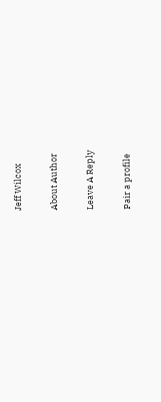Jeff Wilcox

About Author

Leave A Reply

Pair a profile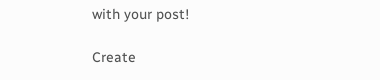with your post!

Create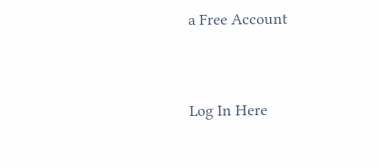a Free Account


Log In Here